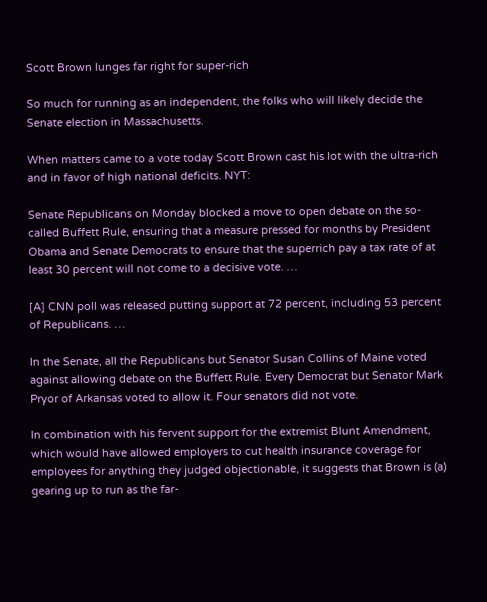Scott Brown lunges far right for super-rich

So much for running as an independent, the folks who will likely decide the Senate election in Massachusetts.

When matters came to a vote today Scott Brown cast his lot with the ultra-rich and in favor of high national deficits. NYT:

Senate Republicans on Monday blocked a move to open debate on the so-called Buffett Rule, ensuring that a measure pressed for months by President Obama and Senate Democrats to ensure that the superrich pay a tax rate of at least 30 percent will not come to a decisive vote. …

[A] CNN poll was released putting support at 72 percent, including 53 percent of Republicans. …

In the Senate, all the Republicans but Senator Susan Collins of Maine voted against allowing debate on the Buffett Rule. Every Democrat but Senator Mark Pryor of Arkansas voted to allow it. Four senators did not vote.

In combination with his fervent support for the extremist Blunt Amendment, which would have allowed employers to cut health insurance coverage for employees for anything they judged objectionable, it suggests that Brown is (a) gearing up to run as the far-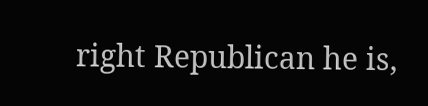right Republican he is,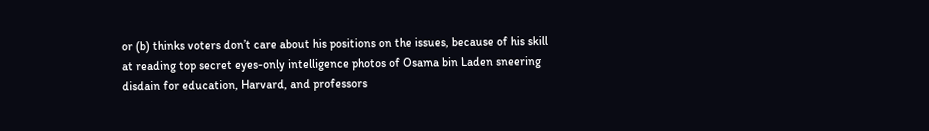or (b) thinks voters don’t care about his positions on the issues, because of his skill at reading top secret eyes-only intelligence photos of Osama bin Laden sneering disdain for education, Harvard, and professors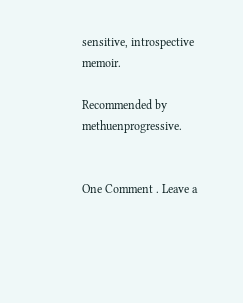sensitive, introspective memoir.

Recommended by methuenprogressive.


One Comment . Leave a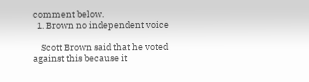comment below.
  1. Brown no independent voice

    Scott Brown said that he voted against this because it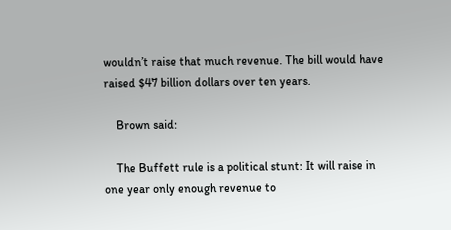wouldn’t raise that much revenue. The bill would have raised $47 billion dollars over ten years.

    Brown said:

    The Buffett rule is a political stunt: It will raise in one year only enough revenue to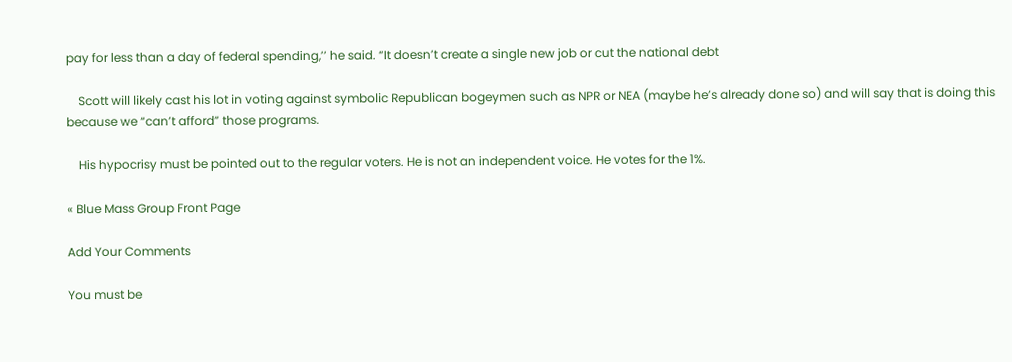pay for less than a day of federal spending,’’ he said. “It doesn’t create a single new job or cut the national debt

    Scott will likely cast his lot in voting against symbolic Republican bogeymen such as NPR or NEA (maybe he’s already done so) and will say that is doing this because we “can’t afford” those programs.

    His hypocrisy must be pointed out to the regular voters. He is not an independent voice. He votes for the 1%.

« Blue Mass Group Front Page

Add Your Comments

You must be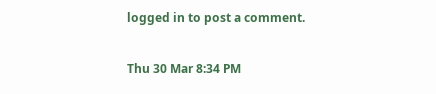logged in to post a comment.

Thu 30 Mar 8:34 PM